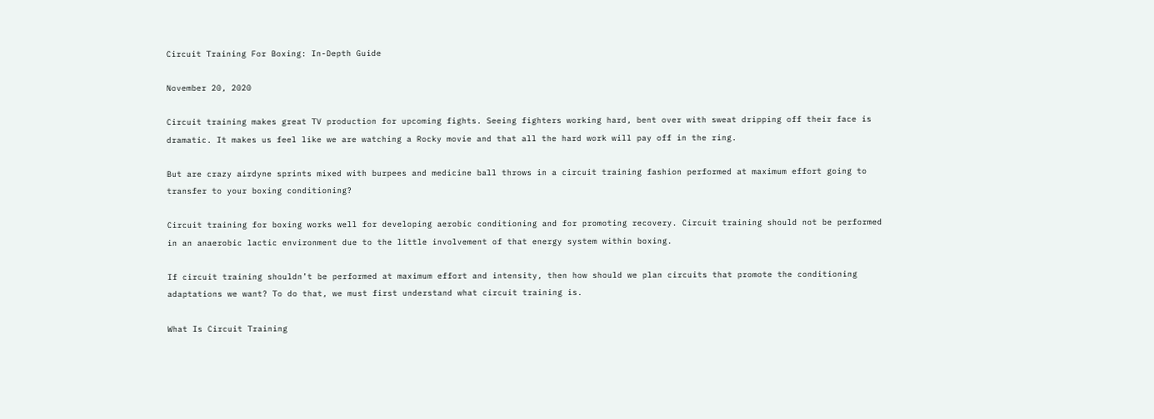Circuit Training For Boxing: In-Depth Guide

November 20, 2020

Circuit training makes great TV production for upcoming fights. Seeing fighters working hard, bent over with sweat dripping off their face is dramatic. It makes us feel like we are watching a Rocky movie and that all the hard work will pay off in the ring.

But are crazy airdyne sprints mixed with burpees and medicine ball throws in a circuit training fashion performed at maximum effort going to transfer to your boxing conditioning?

Circuit training for boxing works well for developing aerobic conditioning and for promoting recovery. Circuit training should not be performed in an anaerobic lactic environment due to the little involvement of that energy system within boxing.

If circuit training shouldn’t be performed at maximum effort and intensity, then how should we plan circuits that promote the conditioning adaptations we want? To do that, we must first understand what circuit training is.

What Is Circuit Training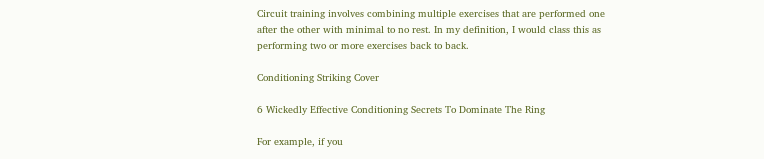Circuit training involves combining multiple exercises that are performed one after the other with minimal to no rest. In my definition, I would class this as performing two or more exercises back to back.

Conditioning Striking Cover

6 Wickedly Effective Conditioning Secrets To Dominate The Ring

For example, if you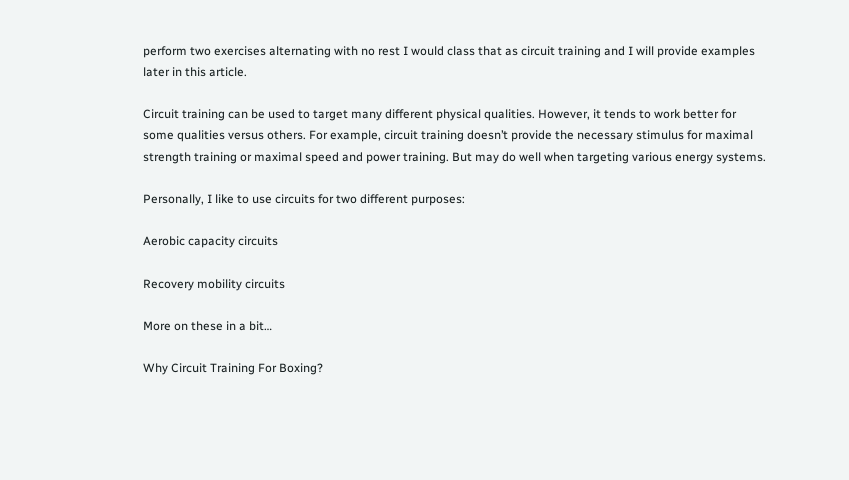perform two exercises alternating with no rest I would class that as circuit training and I will provide examples later in this article.

Circuit training can be used to target many different physical qualities. However, it tends to work better for some qualities versus others. For example, circuit training doesn’t provide the necessary stimulus for maximal strength training or maximal speed and power training. But may do well when targeting various energy systems.

Personally, I like to use circuits for two different purposes:

Aerobic capacity circuits

Recovery mobility circuits

More on these in a bit…

Why Circuit Training For Boxing?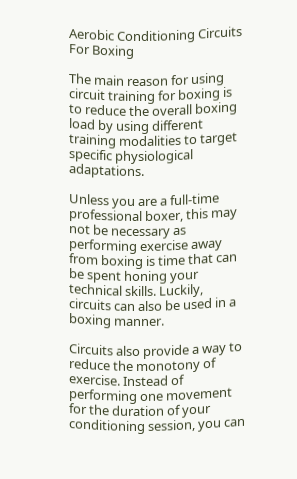Aerobic Conditioning Circuits For Boxing

The main reason for using circuit training for boxing is to reduce the overall boxing load by using different training modalities to target specific physiological adaptations.

Unless you are a full-time professional boxer, this may not be necessary as performing exercise away from boxing is time that can be spent honing your technical skills. Luckily, circuits can also be used in a boxing manner.

Circuits also provide a way to reduce the monotony of exercise. Instead of performing one movement for the duration of your conditioning session, you can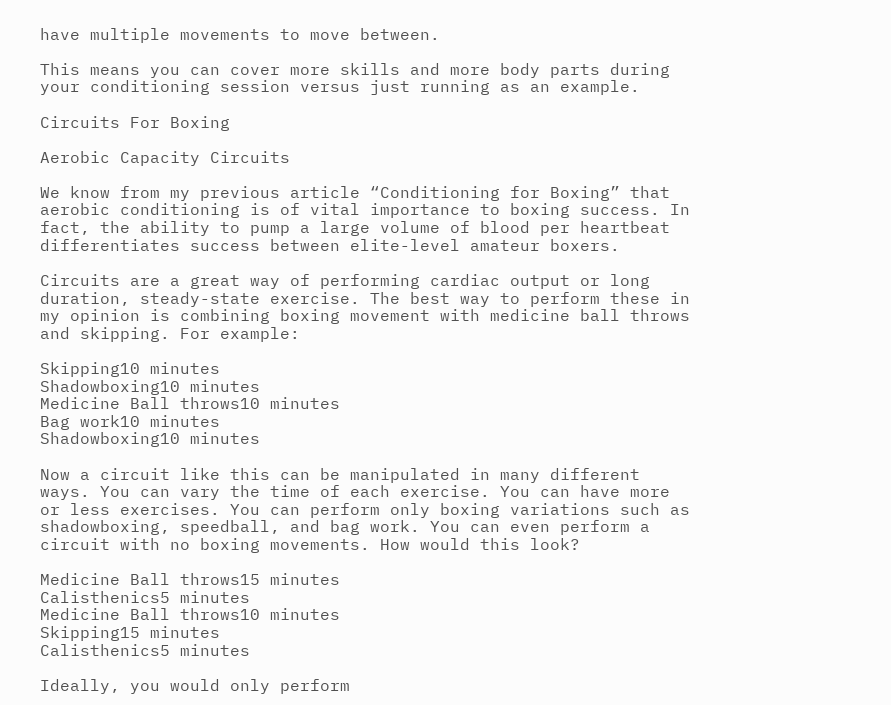have multiple movements to move between.

This means you can cover more skills and more body parts during your conditioning session versus just running as an example.

Circuits For Boxing

Aerobic Capacity Circuits

We know from my previous article “Conditioning for Boxing” that aerobic conditioning is of vital importance to boxing success. In fact, the ability to pump a large volume of blood per heartbeat differentiates success between elite-level amateur boxers.

Circuits are a great way of performing cardiac output or long duration, steady-state exercise. The best way to perform these in my opinion is combining boxing movement with medicine ball throws and skipping. For example:

Skipping10 minutes
Shadowboxing10 minutes
Medicine Ball throws10 minutes
Bag work10 minutes
Shadowboxing10 minutes

Now a circuit like this can be manipulated in many different ways. You can vary the time of each exercise. You can have more or less exercises. You can perform only boxing variations such as shadowboxing, speedball, and bag work. You can even perform a circuit with no boxing movements. How would this look?

Medicine Ball throws15 minutes
Calisthenics5 minutes
Medicine Ball throws10 minutes
Skipping15 minutes
Calisthenics5 minutes

Ideally, you would only perform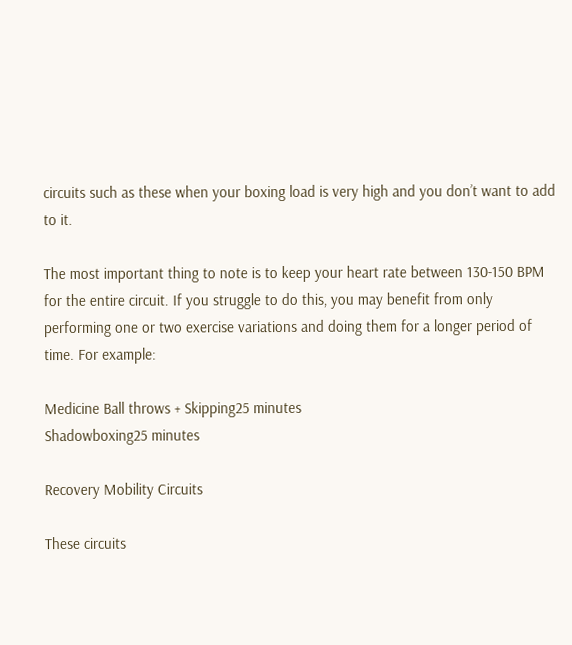circuits such as these when your boxing load is very high and you don’t want to add to it.

The most important thing to note is to keep your heart rate between 130-150 BPM for the entire circuit. If you struggle to do this, you may benefit from only performing one or two exercise variations and doing them for a longer period of time. For example:

Medicine Ball throws + Skipping25 minutes
Shadowboxing25 minutes

Recovery Mobility Circuits

These circuits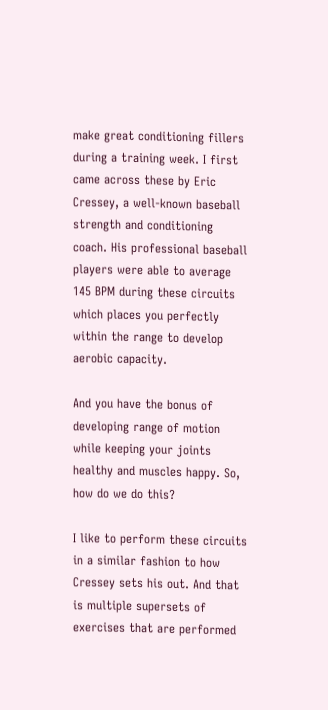make great conditioning fillers during a training week. I first came across these by Eric Cressey, a well-known baseball strength and conditioning coach. His professional baseball players were able to average 145 BPM during these circuits which places you perfectly within the range to develop aerobic capacity.

And you have the bonus of developing range of motion while keeping your joints healthy and muscles happy. So, how do we do this?

I like to perform these circuits in a similar fashion to how Cressey sets his out. And that is multiple supersets of exercises that are performed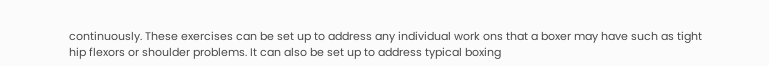continuously. These exercises can be set up to address any individual work ons that a boxer may have such as tight hip flexors or shoulder problems. It can also be set up to address typical boxing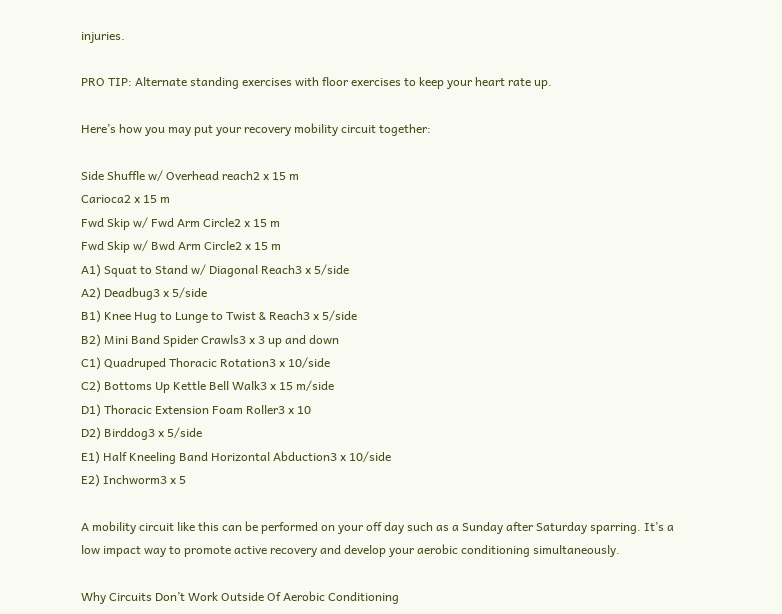injuries.

PRO TIP: Alternate standing exercises with floor exercises to keep your heart rate up.

Here’s how you may put your recovery mobility circuit together:

Side Shuffle w/ Overhead reach2 x 15 m
Carioca2 x 15 m
Fwd Skip w/ Fwd Arm Circle2 x 15 m
Fwd Skip w/ Bwd Arm Circle2 x 15 m
A1) Squat to Stand w/ Diagonal Reach3 x 5/side
A2) Deadbug3 x 5/side
B1) Knee Hug to Lunge to Twist & Reach3 x 5/side
B2) Mini Band Spider Crawls3 x 3 up and down
C1) Quadruped Thoracic Rotation3 x 10/side
C2) Bottoms Up Kettle Bell Walk3 x 15 m/side
D1) Thoracic Extension Foam Roller3 x 10
D2) Birddog3 x 5/side
E1) Half Kneeling Band Horizontal Abduction3 x 10/side
E2) Inchworm3 x 5

A mobility circuit like this can be performed on your off day such as a Sunday after Saturday sparring. It’s a low impact way to promote active recovery and develop your aerobic conditioning simultaneously.

Why Circuits Don’t Work Outside Of Aerobic Conditioning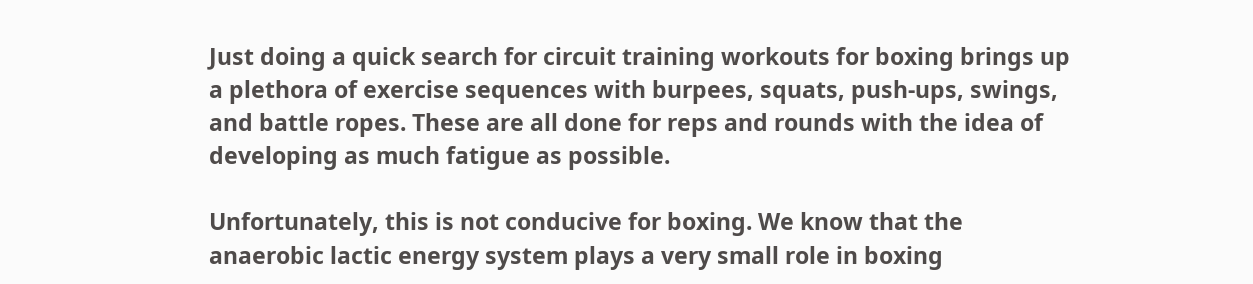Just doing a quick search for circuit training workouts for boxing brings up a plethora of exercise sequences with burpees, squats, push-ups, swings, and battle ropes. These are all done for reps and rounds with the idea of developing as much fatigue as possible.

Unfortunately, this is not conducive for boxing. We know that the anaerobic lactic energy system plays a very small role in boxing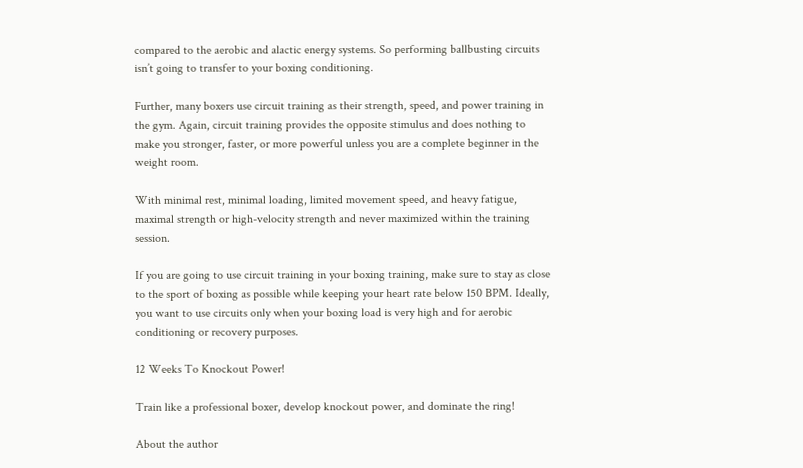compared to the aerobic and alactic energy systems. So performing ballbusting circuits isn’t going to transfer to your boxing conditioning.

Further, many boxers use circuit training as their strength, speed, and power training in the gym. Again, circuit training provides the opposite stimulus and does nothing to make you stronger, faster, or more powerful unless you are a complete beginner in the weight room.

With minimal rest, minimal loading, limited movement speed, and heavy fatigue, maximal strength or high-velocity strength and never maximized within the training session.

If you are going to use circuit training in your boxing training, make sure to stay as close to the sport of boxing as possible while keeping your heart rate below 150 BPM. Ideally, you want to use circuits only when your boxing load is very high and for aerobic conditioning or recovery purposes.

12 Weeks To Knockout Power!

Train like a professional boxer, develop knockout power, and dominate the ring!

About the author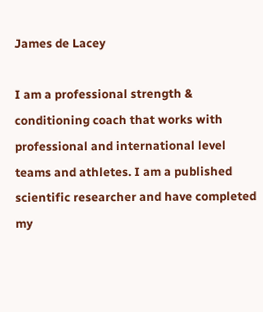James de Lacey

I am a professional strength & conditioning coach that works with professional and international level teams and athletes. I am a published scientific researcher and have completed my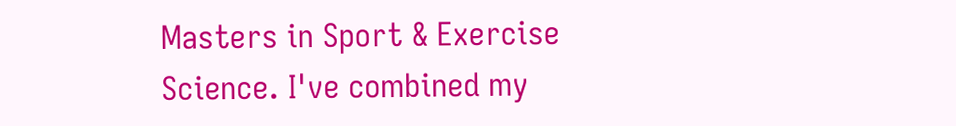Masters in Sport & Exercise Science. I've combined my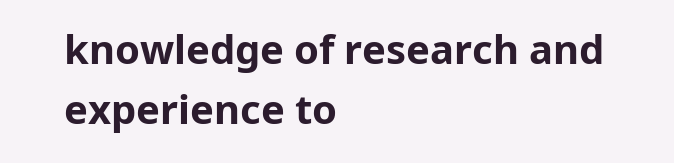knowledge of research and experience to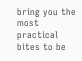bring you the most practical bites to be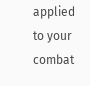applied to your combat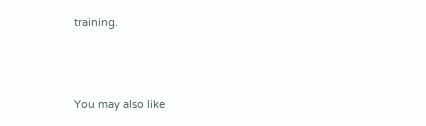training.



You may also like